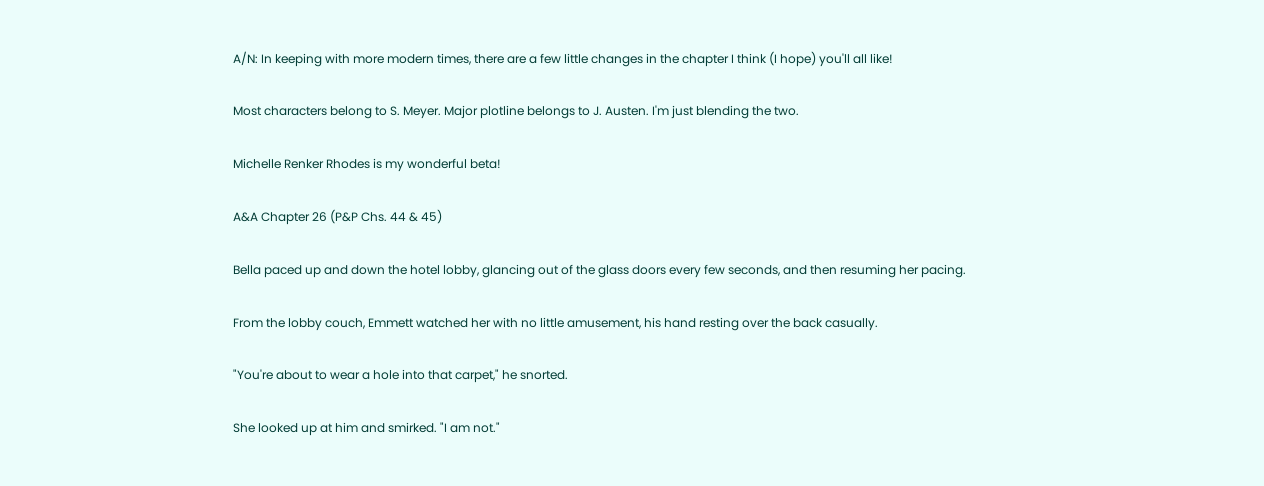A/N: In keeping with more modern times, there are a few little changes in the chapter I think (I hope) you'll all like!

Most characters belong to S. Meyer. Major plotline belongs to J. Austen. I'm just blending the two.

Michelle Renker Rhodes is my wonderful beta!

A&A Chapter 26 (P&P Chs. 44 & 45)

Bella paced up and down the hotel lobby, glancing out of the glass doors every few seconds, and then resuming her pacing.

From the lobby couch, Emmett watched her with no little amusement, his hand resting over the back casually.

"You're about to wear a hole into that carpet," he snorted.

She looked up at him and smirked. "I am not."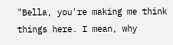"Bella, you're making me think things here. I mean, why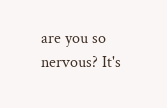are you so nervous? It's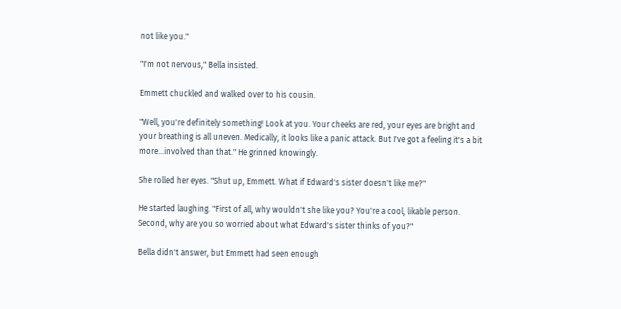not like you."

"I'm not nervous," Bella insisted.

Emmett chuckled and walked over to his cousin.

"Well, you're definitely something! Look at you. Your cheeks are red, your eyes are bright and your breathing is all uneven. Medically, it looks like a panic attack. But I've got a feeling it's a bit more…involved than that." He grinned knowingly.

She rolled her eyes. "Shut up, Emmett. What if Edward's sister doesn't like me?"

He started laughing. "First of all, why wouldn't she like you? You're a cool, likable person. Second, why are you so worried about what Edward's sister thinks of you?"

Bella didn't answer, but Emmett had seen enough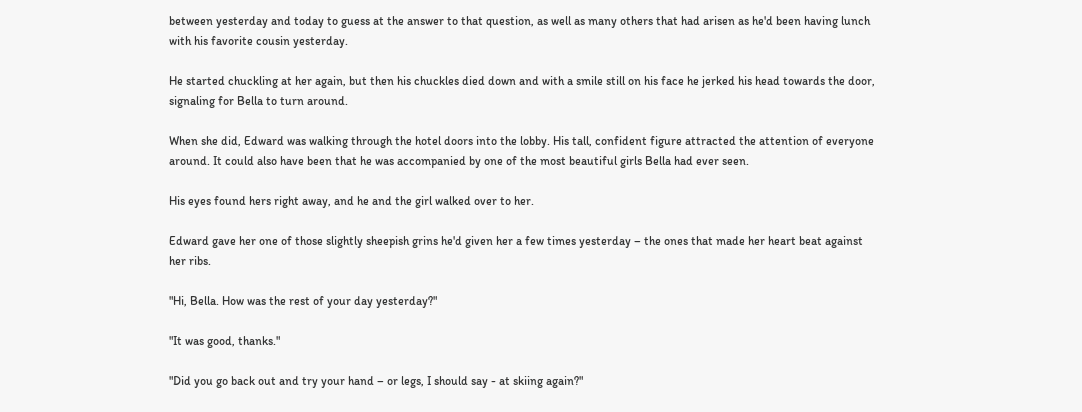between yesterday and today to guess at the answer to that question, as well as many others that had arisen as he'd been having lunch with his favorite cousin yesterday.

He started chuckling at her again, but then his chuckles died down and with a smile still on his face he jerked his head towards the door, signaling for Bella to turn around.

When she did, Edward was walking through the hotel doors into the lobby. His tall, confident figure attracted the attention of everyone around. It could also have been that he was accompanied by one of the most beautiful girls Bella had ever seen.

His eyes found hers right away, and he and the girl walked over to her.

Edward gave her one of those slightly sheepish grins he'd given her a few times yesterday – the ones that made her heart beat against her ribs.

"Hi, Bella. How was the rest of your day yesterday?"

"It was good, thanks."

"Did you go back out and try your hand – or legs, I should say - at skiing again?"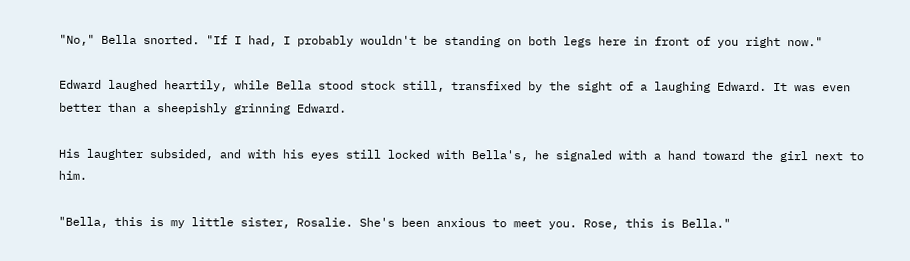"No," Bella snorted. "If I had, I probably wouldn't be standing on both legs here in front of you right now."

Edward laughed heartily, while Bella stood stock still, transfixed by the sight of a laughing Edward. It was even better than a sheepishly grinning Edward.

His laughter subsided, and with his eyes still locked with Bella's, he signaled with a hand toward the girl next to him.

"Bella, this is my little sister, Rosalie. She's been anxious to meet you. Rose, this is Bella."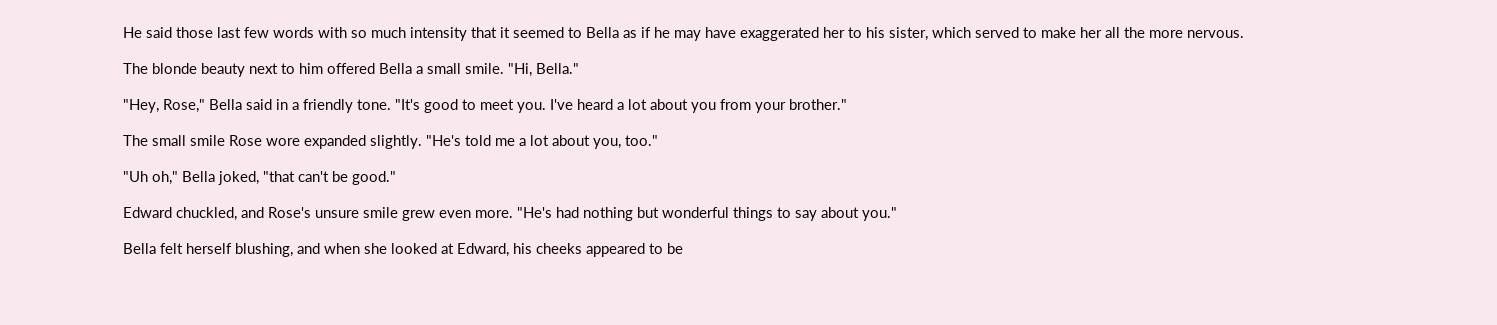He said those last few words with so much intensity that it seemed to Bella as if he may have exaggerated her to his sister, which served to make her all the more nervous.

The blonde beauty next to him offered Bella a small smile. "Hi, Bella."

"Hey, Rose," Bella said in a friendly tone. "It's good to meet you. I've heard a lot about you from your brother."

The small smile Rose wore expanded slightly. "He's told me a lot about you, too."

"Uh oh," Bella joked, "that can't be good."

Edward chuckled, and Rose's unsure smile grew even more. "He's had nothing but wonderful things to say about you."

Bella felt herself blushing, and when she looked at Edward, his cheeks appeared to be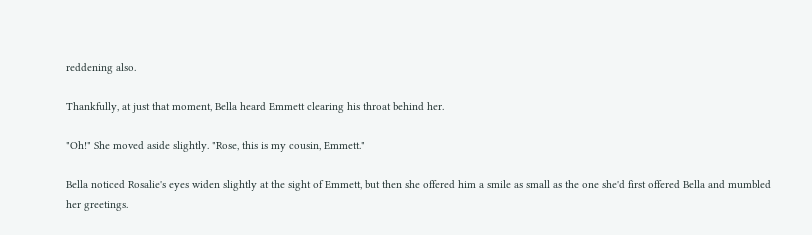reddening also.

Thankfully, at just that moment, Bella heard Emmett clearing his throat behind her.

"Oh!" She moved aside slightly. "Rose, this is my cousin, Emmett."

Bella noticed Rosalie's eyes widen slightly at the sight of Emmett, but then she offered him a smile as small as the one she'd first offered Bella and mumbled her greetings.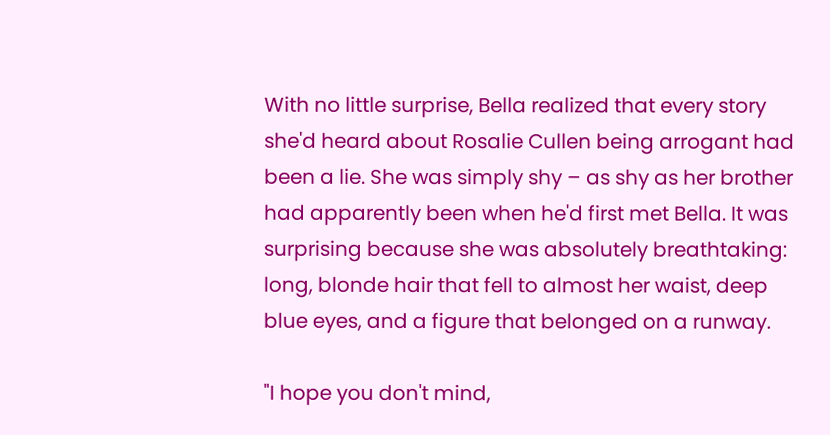With no little surprise, Bella realized that every story she'd heard about Rosalie Cullen being arrogant had been a lie. She was simply shy – as shy as her brother had apparently been when he'd first met Bella. It was surprising because she was absolutely breathtaking: long, blonde hair that fell to almost her waist, deep blue eyes, and a figure that belonged on a runway.

"I hope you don't mind,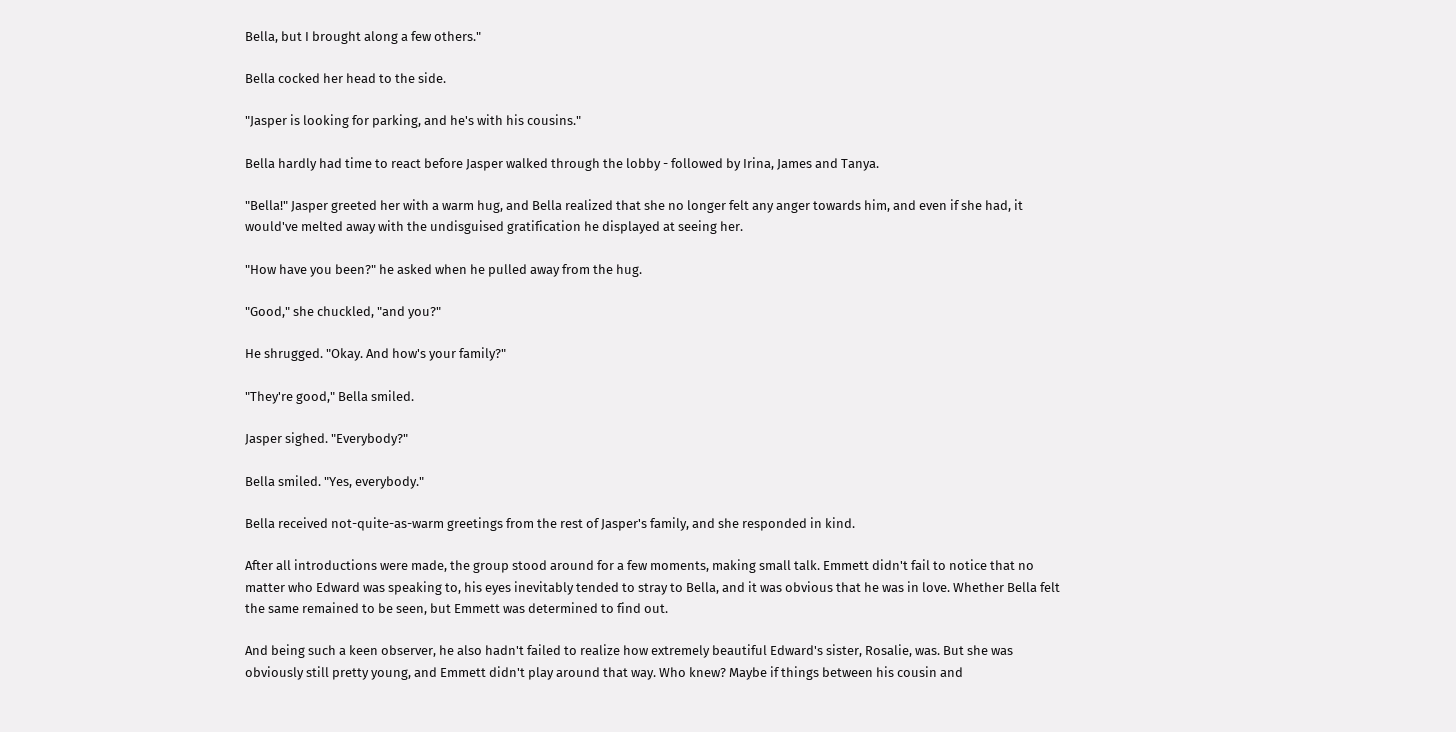Bella, but I brought along a few others."

Bella cocked her head to the side.

"Jasper is looking for parking, and he's with his cousins."

Bella hardly had time to react before Jasper walked through the lobby - followed by Irina, James and Tanya.

"Bella!" Jasper greeted her with a warm hug, and Bella realized that she no longer felt any anger towards him, and even if she had, it would've melted away with the undisguised gratification he displayed at seeing her.

"How have you been?" he asked when he pulled away from the hug.

"Good," she chuckled, "and you?"

He shrugged. "Okay. And how's your family?"

"They're good," Bella smiled.

Jasper sighed. "Everybody?"

Bella smiled. "Yes, everybody."

Bella received not-quite-as-warm greetings from the rest of Jasper's family, and she responded in kind.

After all introductions were made, the group stood around for a few moments, making small talk. Emmett didn't fail to notice that no matter who Edward was speaking to, his eyes inevitably tended to stray to Bella, and it was obvious that he was in love. Whether Bella felt the same remained to be seen, but Emmett was determined to find out.

And being such a keen observer, he also hadn't failed to realize how extremely beautiful Edward's sister, Rosalie, was. But she was obviously still pretty young, and Emmett didn't play around that way. Who knew? Maybe if things between his cousin and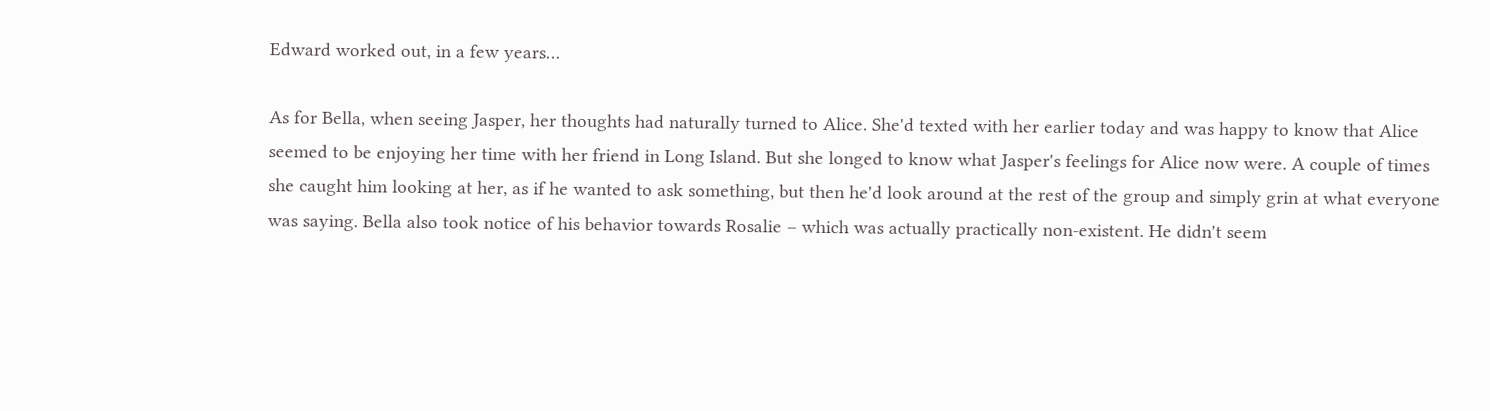Edward worked out, in a few years…

As for Bella, when seeing Jasper, her thoughts had naturally turned to Alice. She'd texted with her earlier today and was happy to know that Alice seemed to be enjoying her time with her friend in Long Island. But she longed to know what Jasper's feelings for Alice now were. A couple of times she caught him looking at her, as if he wanted to ask something, but then he'd look around at the rest of the group and simply grin at what everyone was saying. Bella also took notice of his behavior towards Rosalie – which was actually practically non-existent. He didn't seem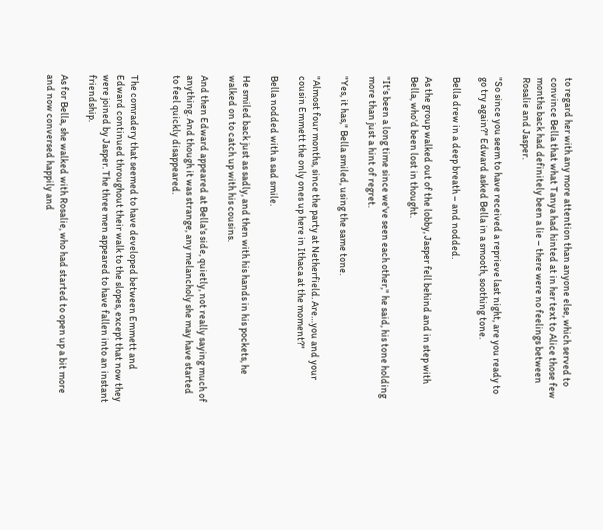to regard her with any more attention than anyone else, which served to convince Bella that what Tanya had hinted at in her text to Alice those few months back had definitely been a lie – there were no feelings between Rosalie and Jasper.

"So since you seem to have received a reprieve last night, are you ready to go try again?" Edward asked Bella in a smooth, soothing tone.

Bella drew in a deep breath – and nodded.

As the group walked out of the lobby, Jasper fell behind and in step with Bella, who'd been lost in thought.

"It's been a long time since we've seen each other," he said, his tone holding more than just a hint of regret.

"Yes, it has," Bella smiled, using the same tone.

"Almost four months, since the party at Netherfield. Are…you and your cousin Emmett the only ones up here in Ithaca at the moment?"

Bella nodded with a sad smile.

He smiled back just as sadly, and then with his hands in his pockets, he walked on to catch up with his cousins.

And then Edward appeared at Bella's side, quietly, not really saying much of anything. And though it was strange, any melancholy she may have started to feel quickly disappeared.


The comradery that seemed to have developed between Emmett and Edward continued throughout their walk to the slopes, except that now they were joined by Jasper. The three men appeared to have fallen into an instant friendship.

As for Bella, she walked with Rosalie, who had started to open up a bit more and now conversed happily and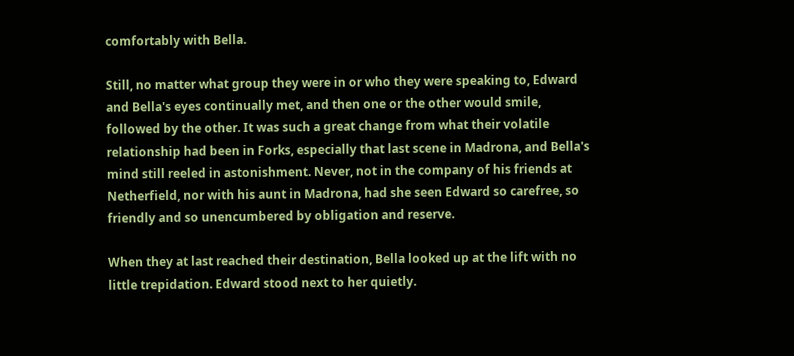comfortably with Bella.

Still, no matter what group they were in or who they were speaking to, Edward and Bella's eyes continually met, and then one or the other would smile, followed by the other. It was such a great change from what their volatile relationship had been in Forks, especially that last scene in Madrona, and Bella's mind still reeled in astonishment. Never, not in the company of his friends at Netherfield, nor with his aunt in Madrona, had she seen Edward so carefree, so friendly and so unencumbered by obligation and reserve.

When they at last reached their destination, Bella looked up at the lift with no little trepidation. Edward stood next to her quietly.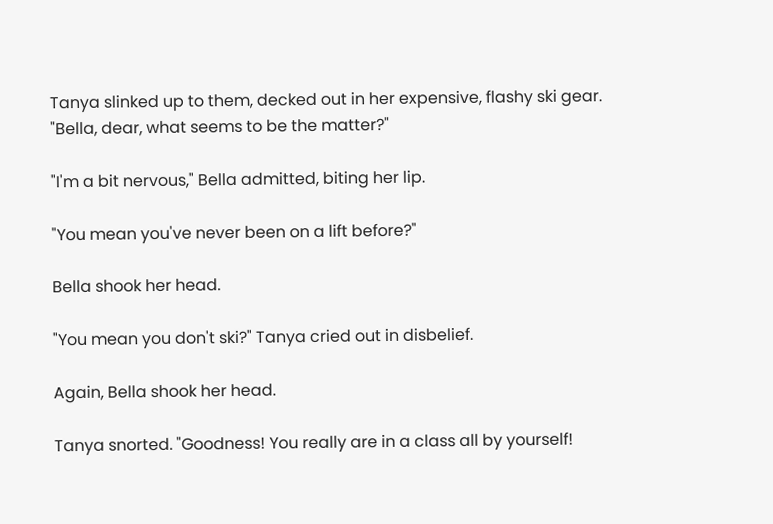Tanya slinked up to them, decked out in her expensive, flashy ski gear. "Bella, dear, what seems to be the matter?"

"I'm a bit nervous," Bella admitted, biting her lip.

"You mean you've never been on a lift before?"

Bella shook her head.

"You mean you don't ski?" Tanya cried out in disbelief.

Again, Bella shook her head.

Tanya snorted. "Goodness! You really are in a class all by yourself!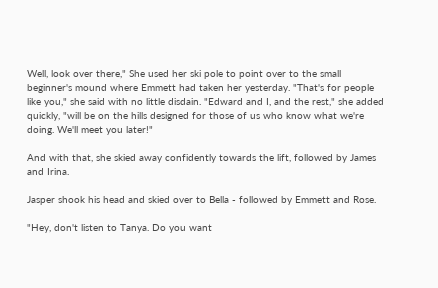Well, look over there," She used her ski pole to point over to the small beginner's mound where Emmett had taken her yesterday. "That's for people like you," she said with no little disdain. "Edward and I, and the rest," she added quickly, "will be on the hills designed for those of us who know what we're doing. We'll meet you later!"

And with that, she skied away confidently towards the lift, followed by James and Irina.

Jasper shook his head and skied over to Bella - followed by Emmett and Rose.

"Hey, don't listen to Tanya. Do you want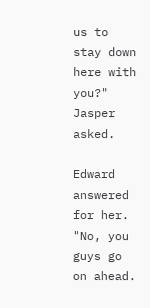us to stay down here with you?" Jasper asked.

Edward answered for her. "No, you guys go on ahead.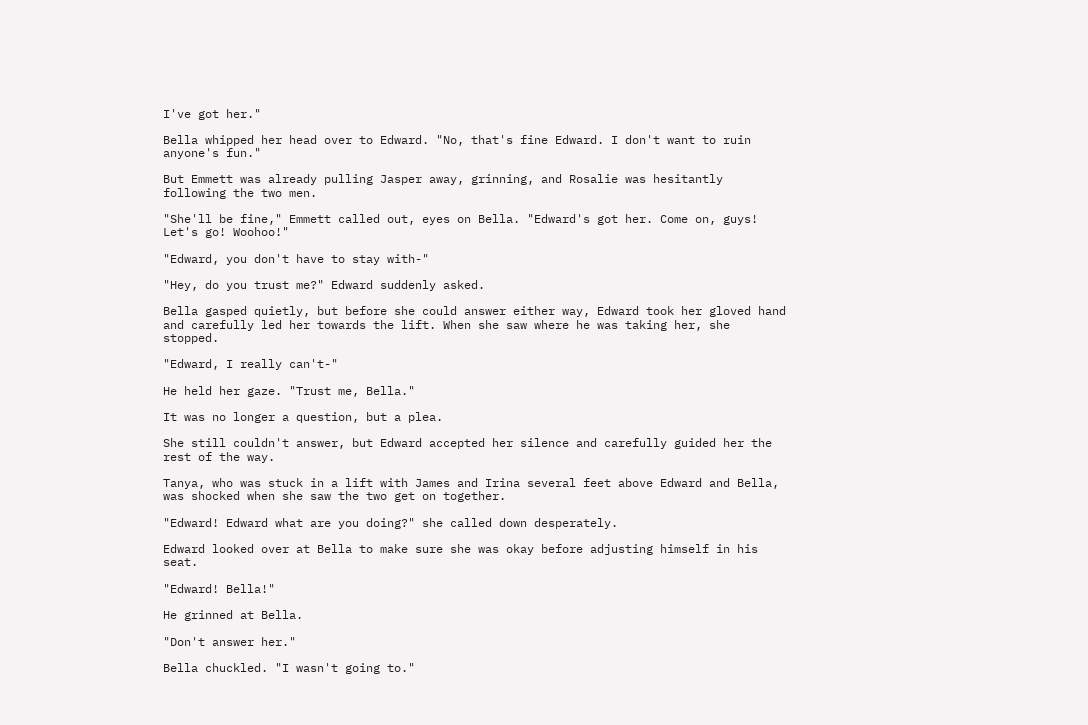I've got her."

Bella whipped her head over to Edward. "No, that's fine Edward. I don't want to ruin anyone's fun."

But Emmett was already pulling Jasper away, grinning, and Rosalie was hesitantly following the two men.

"She'll be fine," Emmett called out, eyes on Bella. "Edward's got her. Come on, guys! Let's go! Woohoo!"

"Edward, you don't have to stay with-"

"Hey, do you trust me?" Edward suddenly asked.

Bella gasped quietly, but before she could answer either way, Edward took her gloved hand and carefully led her towards the lift. When she saw where he was taking her, she stopped.

"Edward, I really can't-"

He held her gaze. "Trust me, Bella."

It was no longer a question, but a plea.

She still couldn't answer, but Edward accepted her silence and carefully guided her the rest of the way.

Tanya, who was stuck in a lift with James and Irina several feet above Edward and Bella, was shocked when she saw the two get on together.

"Edward! Edward what are you doing?" she called down desperately.

Edward looked over at Bella to make sure she was okay before adjusting himself in his seat.

"Edward! Bella!"

He grinned at Bella.

"Don't answer her."

Bella chuckled. "I wasn't going to."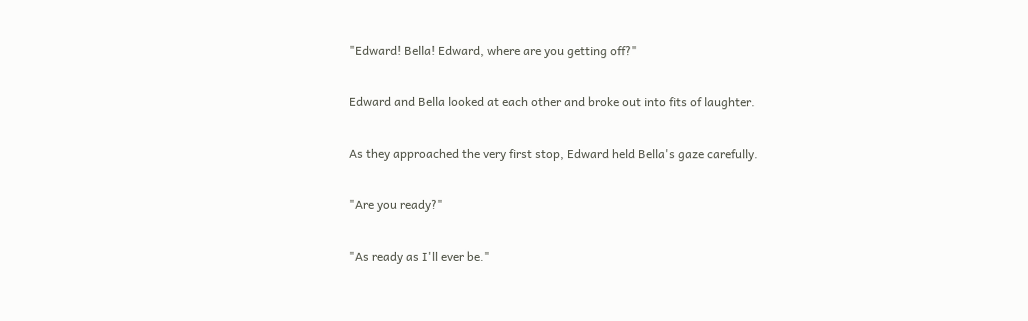"Edward! Bella! Edward, where are you getting off?"

Edward and Bella looked at each other and broke out into fits of laughter.

As they approached the very first stop, Edward held Bella's gaze carefully.

"Are you ready?"

"As ready as I'll ever be."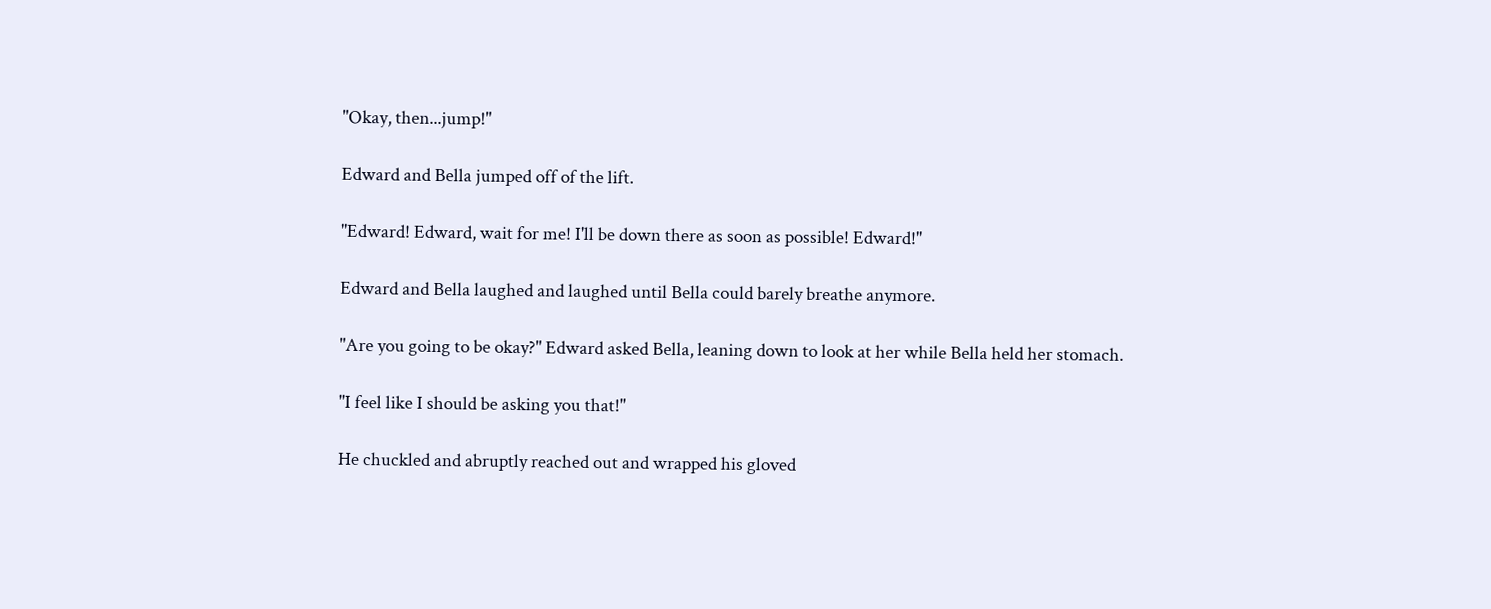"Okay, then...jump!"

Edward and Bella jumped off of the lift.

"Edward! Edward, wait for me! I'll be down there as soon as possible! Edward!"

Edward and Bella laughed and laughed until Bella could barely breathe anymore.

"Are you going to be okay?" Edward asked Bella, leaning down to look at her while Bella held her stomach.

"I feel like I should be asking you that!"

He chuckled and abruptly reached out and wrapped his gloved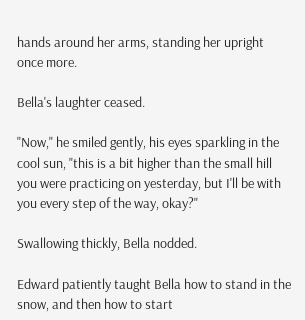hands around her arms, standing her upright once more.

Bella's laughter ceased.

"Now," he smiled gently, his eyes sparkling in the cool sun, "this is a bit higher than the small hill you were practicing on yesterday, but I'll be with you every step of the way, okay?"

Swallowing thickly, Bella nodded.

Edward patiently taught Bella how to stand in the snow, and then how to start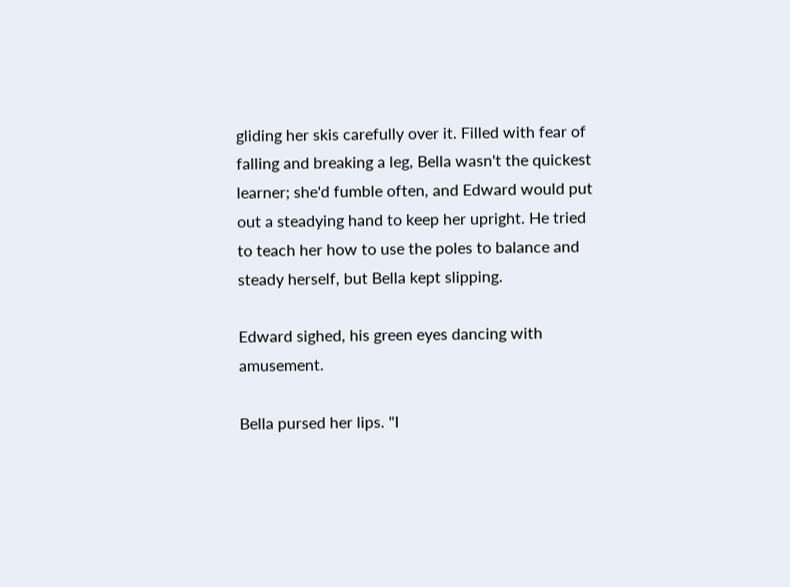gliding her skis carefully over it. Filled with fear of falling and breaking a leg, Bella wasn't the quickest learner; she'd fumble often, and Edward would put out a steadying hand to keep her upright. He tried to teach her how to use the poles to balance and steady herself, but Bella kept slipping.

Edward sighed, his green eyes dancing with amusement.

Bella pursed her lips. "I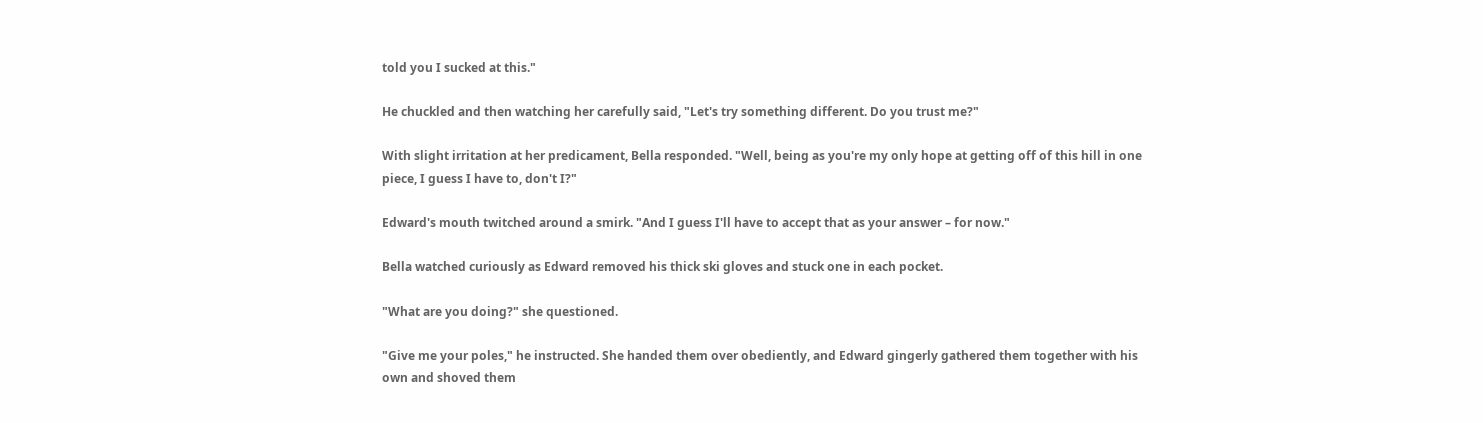told you I sucked at this."

He chuckled and then watching her carefully said, "Let's try something different. Do you trust me?"

With slight irritation at her predicament, Bella responded. "Well, being as you're my only hope at getting off of this hill in one piece, I guess I have to, don't I?"

Edward's mouth twitched around a smirk. "And I guess I'll have to accept that as your answer – for now."

Bella watched curiously as Edward removed his thick ski gloves and stuck one in each pocket.

"What are you doing?" she questioned.

"Give me your poles," he instructed. She handed them over obediently, and Edward gingerly gathered them together with his own and shoved them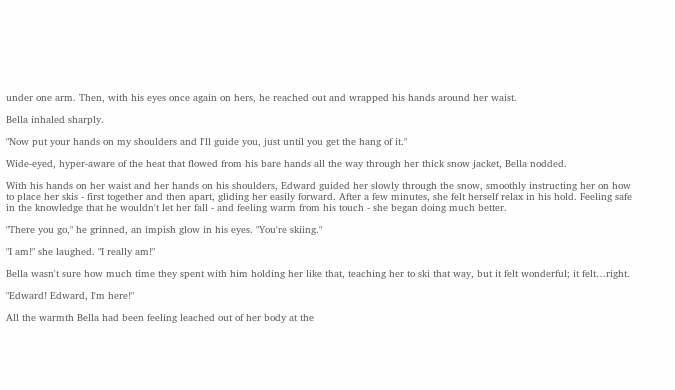under one arm. Then, with his eyes once again on hers, he reached out and wrapped his hands around her waist.

Bella inhaled sharply.

"Now put your hands on my shoulders and I'll guide you, just until you get the hang of it."

Wide-eyed, hyper-aware of the heat that flowed from his bare hands all the way through her thick snow jacket, Bella nodded.

With his hands on her waist and her hands on his shoulders, Edward guided her slowly through the snow, smoothly instructing her on how to place her skis - first together and then apart, gliding her easily forward. After a few minutes, she felt herself relax in his hold. Feeling safe in the knowledge that he wouldn't let her fall - and feeling warm from his touch - she began doing much better.

"There you go," he grinned, an impish glow in his eyes. "You're skiing."

"I am!" she laughed. "I really am!"

Bella wasn't sure how much time they spent with him holding her like that, teaching her to ski that way, but it felt wonderful; it felt…right.

"Edward! Edward, I'm here!"

All the warmth Bella had been feeling leached out of her body at the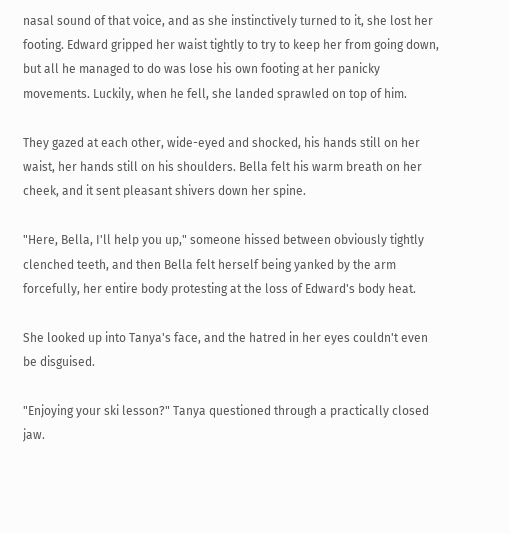nasal sound of that voice, and as she instinctively turned to it, she lost her footing. Edward gripped her waist tightly to try to keep her from going down, but all he managed to do was lose his own footing at her panicky movements. Luckily, when he fell, she landed sprawled on top of him.

They gazed at each other, wide-eyed and shocked, his hands still on her waist, her hands still on his shoulders. Bella felt his warm breath on her cheek, and it sent pleasant shivers down her spine.

"Here, Bella, I'll help you up," someone hissed between obviously tightly clenched teeth, and then Bella felt herself being yanked by the arm forcefully, her entire body protesting at the loss of Edward's body heat.

She looked up into Tanya's face, and the hatred in her eyes couldn't even be disguised.

"Enjoying your ski lesson?" Tanya questioned through a practically closed jaw.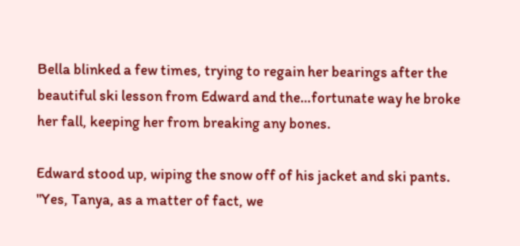Bella blinked a few times, trying to regain her bearings after the beautiful ski lesson from Edward and the…fortunate way he broke her fall, keeping her from breaking any bones.

Edward stood up, wiping the snow off of his jacket and ski pants. "Yes, Tanya, as a matter of fact, we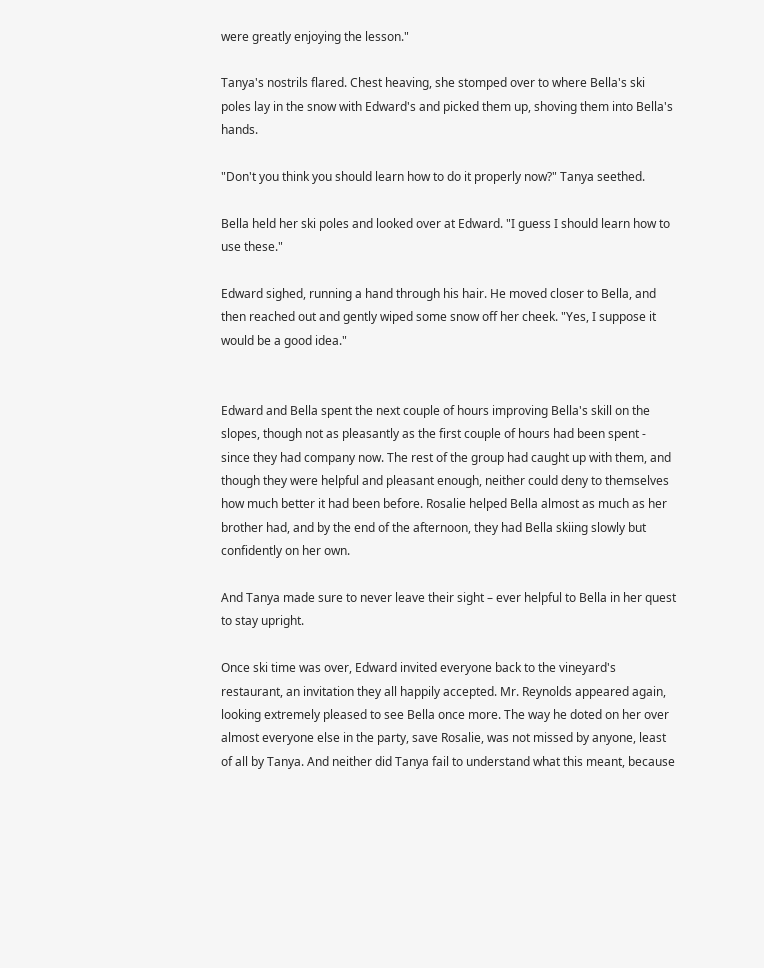were greatly enjoying the lesson."

Tanya's nostrils flared. Chest heaving, she stomped over to where Bella's ski poles lay in the snow with Edward's and picked them up, shoving them into Bella's hands.

"Don't you think you should learn how to do it properly now?" Tanya seethed.

Bella held her ski poles and looked over at Edward. "I guess I should learn how to use these."

Edward sighed, running a hand through his hair. He moved closer to Bella, and then reached out and gently wiped some snow off her cheek. "Yes, I suppose it would be a good idea."


Edward and Bella spent the next couple of hours improving Bella's skill on the slopes, though not as pleasantly as the first couple of hours had been spent - since they had company now. The rest of the group had caught up with them, and though they were helpful and pleasant enough, neither could deny to themselves how much better it had been before. Rosalie helped Bella almost as much as her brother had, and by the end of the afternoon, they had Bella skiing slowly but confidently on her own.

And Tanya made sure to never leave their sight – ever helpful to Bella in her quest to stay upright.

Once ski time was over, Edward invited everyone back to the vineyard's restaurant, an invitation they all happily accepted. Mr. Reynolds appeared again, looking extremely pleased to see Bella once more. The way he doted on her over almost everyone else in the party, save Rosalie, was not missed by anyone, least of all by Tanya. And neither did Tanya fail to understand what this meant, because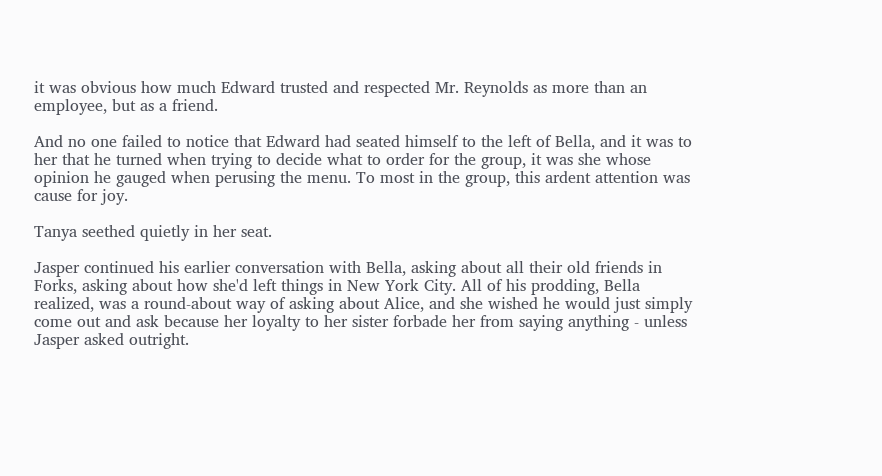it was obvious how much Edward trusted and respected Mr. Reynolds as more than an employee, but as a friend.

And no one failed to notice that Edward had seated himself to the left of Bella, and it was to her that he turned when trying to decide what to order for the group, it was she whose opinion he gauged when perusing the menu. To most in the group, this ardent attention was cause for joy.

Tanya seethed quietly in her seat.

Jasper continued his earlier conversation with Bella, asking about all their old friends in Forks, asking about how she'd left things in New York City. All of his prodding, Bella realized, was a round-about way of asking about Alice, and she wished he would just simply come out and ask because her loyalty to her sister forbade her from saying anything - unless Jasper asked outright.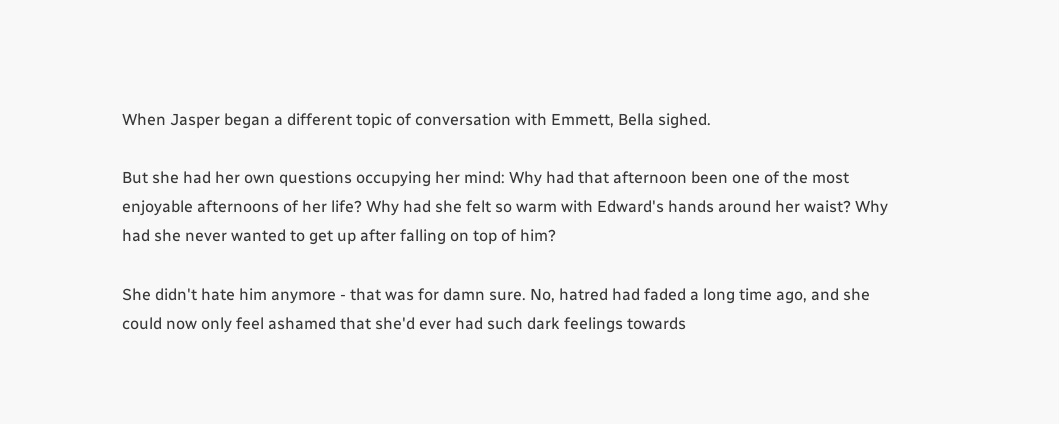When Jasper began a different topic of conversation with Emmett, Bella sighed.

But she had her own questions occupying her mind: Why had that afternoon been one of the most enjoyable afternoons of her life? Why had she felt so warm with Edward's hands around her waist? Why had she never wanted to get up after falling on top of him?

She didn't hate him anymore - that was for damn sure. No, hatred had faded a long time ago, and she could now only feel ashamed that she'd ever had such dark feelings towards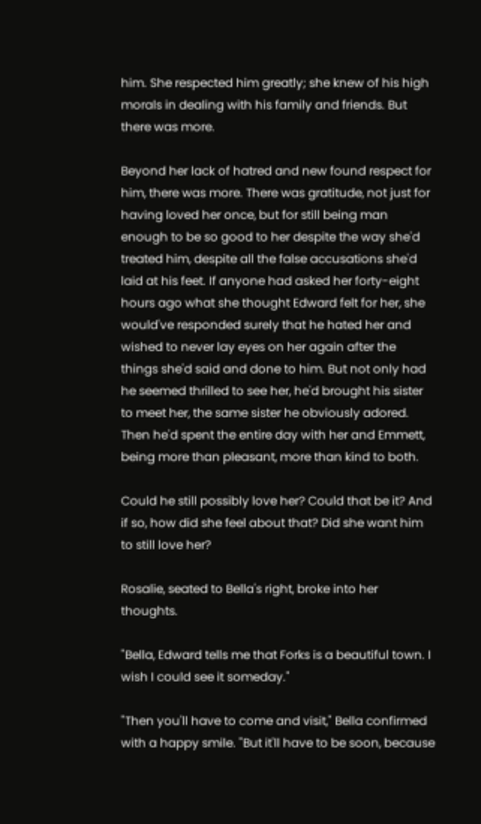him. She respected him greatly; she knew of his high morals in dealing with his family and friends. But there was more.

Beyond her lack of hatred and new found respect for him, there was more. There was gratitude, not just for having loved her once, but for still being man enough to be so good to her despite the way she'd treated him, despite all the false accusations she'd laid at his feet. If anyone had asked her forty-eight hours ago what she thought Edward felt for her, she would've responded surely that he hated her and wished to never lay eyes on her again after the things she'd said and done to him. But not only had he seemed thrilled to see her, he'd brought his sister to meet her, the same sister he obviously adored. Then he'd spent the entire day with her and Emmett, being more than pleasant, more than kind to both.

Could he still possibly love her? Could that be it? And if so, how did she feel about that? Did she want him to still love her?

Rosalie, seated to Bella's right, broke into her thoughts.

"Bella, Edward tells me that Forks is a beautiful town. I wish I could see it someday."

"Then you'll have to come and visit," Bella confirmed with a happy smile. "But it'll have to be soon, because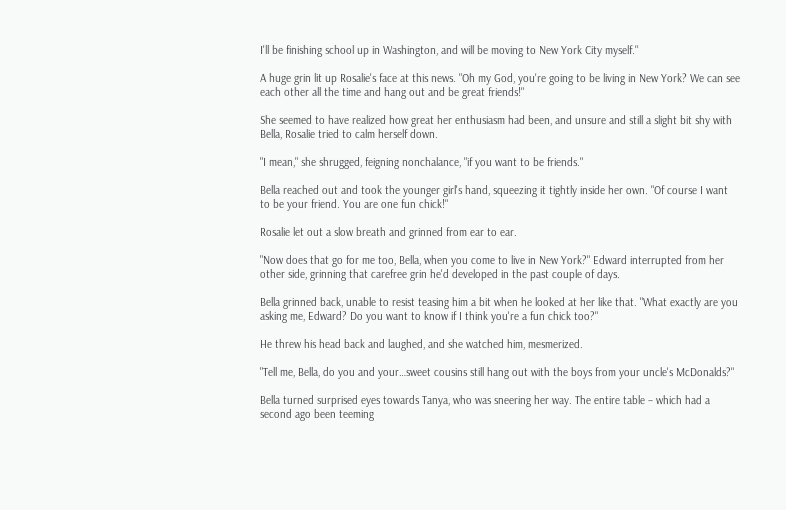I'll be finishing school up in Washington, and will be moving to New York City myself."

A huge grin lit up Rosalie's face at this news. "Oh my God, you're going to be living in New York? We can see each other all the time and hang out and be great friends!"

She seemed to have realized how great her enthusiasm had been, and unsure and still a slight bit shy with Bella, Rosalie tried to calm herself down.

"I mean," she shrugged, feigning nonchalance, "if you want to be friends."

Bella reached out and took the younger girl's hand, squeezing it tightly inside her own. "Of course I want to be your friend. You are one fun chick!"

Rosalie let out a slow breath and grinned from ear to ear.

"Now does that go for me too, Bella, when you come to live in New York?" Edward interrupted from her other side, grinning that carefree grin he'd developed in the past couple of days.

Bella grinned back, unable to resist teasing him a bit when he looked at her like that. "What exactly are you asking me, Edward? Do you want to know if I think you're a fun chick too?"

He threw his head back and laughed, and she watched him, mesmerized.

"Tell me, Bella, do you and your…sweet cousins still hang out with the boys from your uncle's McDonalds?"

Bella turned surprised eyes towards Tanya, who was sneering her way. The entire table – which had a second ago been teeming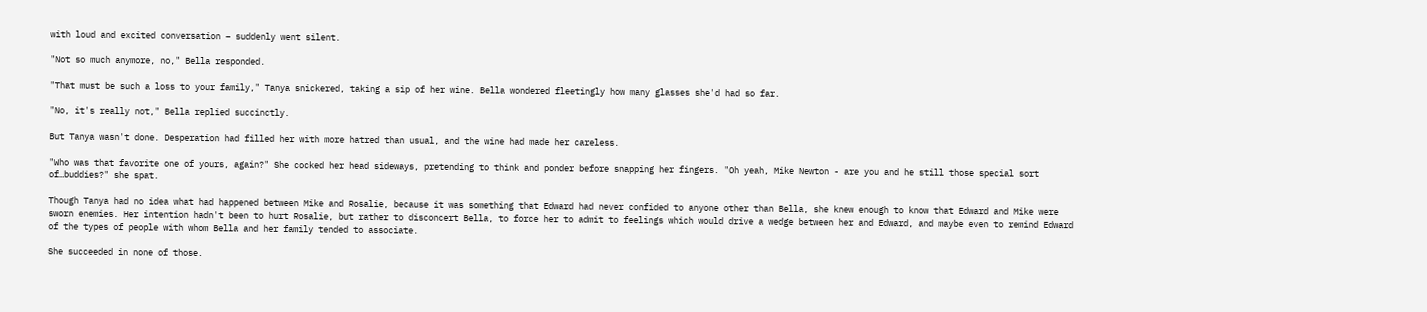with loud and excited conversation – suddenly went silent.

"Not so much anymore, no," Bella responded.

"That must be such a loss to your family," Tanya snickered, taking a sip of her wine. Bella wondered fleetingly how many glasses she'd had so far.

"No, it's really not," Bella replied succinctly.

But Tanya wasn't done. Desperation had filled her with more hatred than usual, and the wine had made her careless.

"Who was that favorite one of yours, again?" She cocked her head sideways, pretending to think and ponder before snapping her fingers. "Oh yeah, Mike Newton - are you and he still those special sort of…buddies?" she spat.

Though Tanya had no idea what had happened between Mike and Rosalie, because it was something that Edward had never confided to anyone other than Bella, she knew enough to know that Edward and Mike were sworn enemies. Her intention hadn't been to hurt Rosalie, but rather to disconcert Bella, to force her to admit to feelings which would drive a wedge between her and Edward, and maybe even to remind Edward of the types of people with whom Bella and her family tended to associate.

She succeeded in none of those.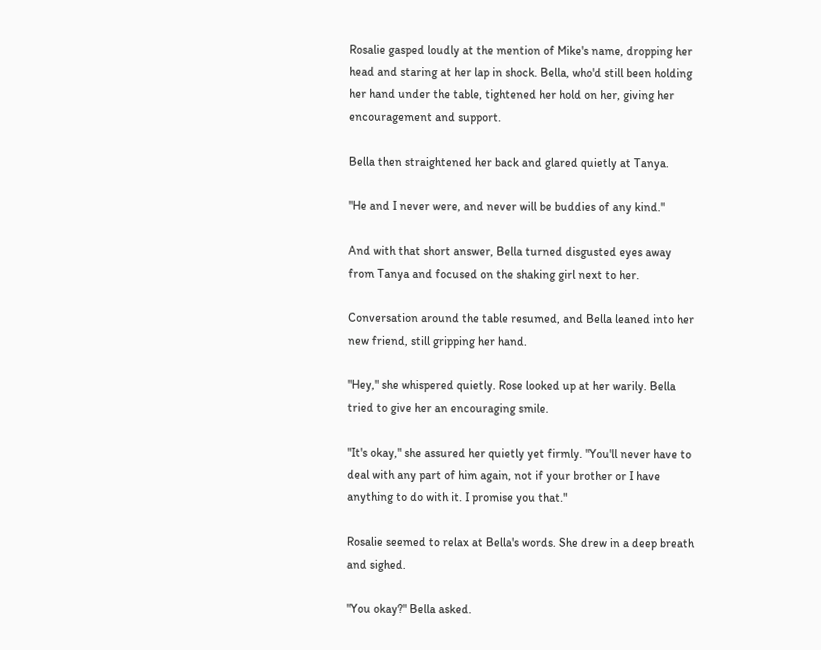Rosalie gasped loudly at the mention of Mike's name, dropping her head and staring at her lap in shock. Bella, who'd still been holding her hand under the table, tightened her hold on her, giving her encouragement and support.

Bella then straightened her back and glared quietly at Tanya.

"He and I never were, and never will be buddies of any kind."

And with that short answer, Bella turned disgusted eyes away from Tanya and focused on the shaking girl next to her.

Conversation around the table resumed, and Bella leaned into her new friend, still gripping her hand.

"Hey," she whispered quietly. Rose looked up at her warily. Bella tried to give her an encouraging smile.

"It's okay," she assured her quietly yet firmly. "You'll never have to deal with any part of him again, not if your brother or I have anything to do with it. I promise you that."

Rosalie seemed to relax at Bella's words. She drew in a deep breath and sighed.

"You okay?" Bella asked.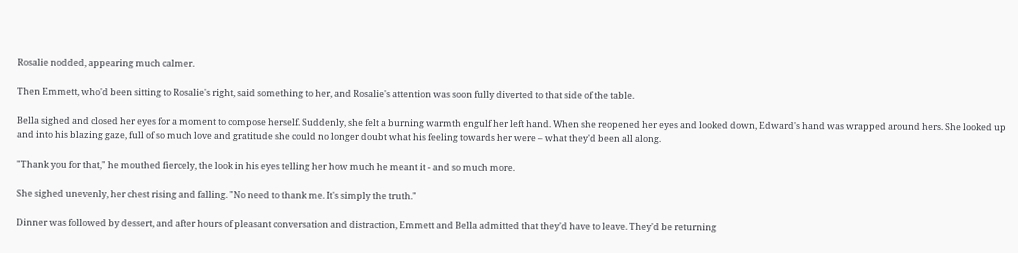Rosalie nodded, appearing much calmer.

Then Emmett, who'd been sitting to Rosalie's right, said something to her, and Rosalie's attention was soon fully diverted to that side of the table.

Bella sighed and closed her eyes for a moment to compose herself. Suddenly, she felt a burning warmth engulf her left hand. When she reopened her eyes and looked down, Edward's hand was wrapped around hers. She looked up and into his blazing gaze, full of so much love and gratitude she could no longer doubt what his feeling towards her were – what they'd been all along.

"Thank you for that," he mouthed fiercely, the look in his eyes telling her how much he meant it - and so much more.

She sighed unevenly, her chest rising and falling. "No need to thank me. It's simply the truth."

Dinner was followed by dessert, and after hours of pleasant conversation and distraction, Emmett and Bella admitted that they'd have to leave. They'd be returning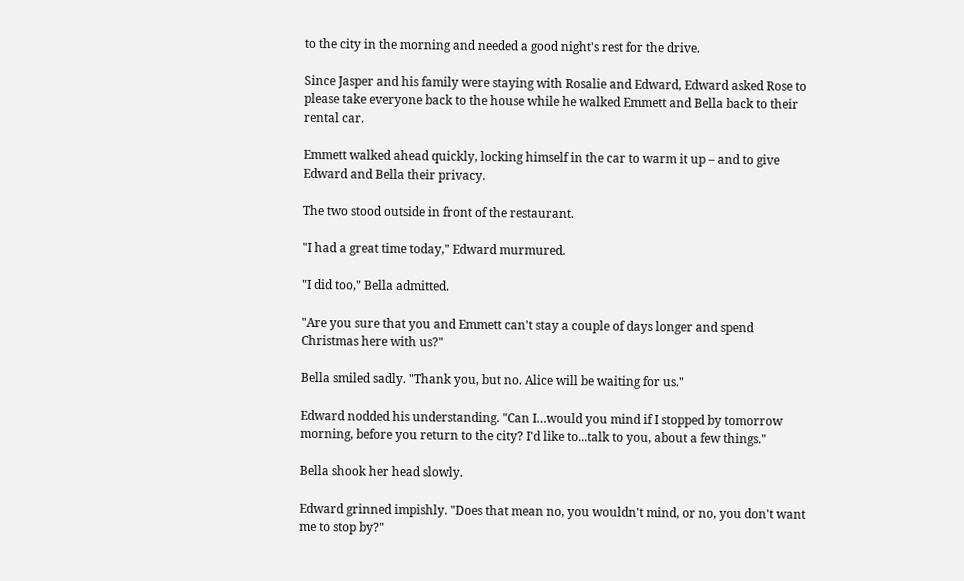to the city in the morning and needed a good night's rest for the drive.

Since Jasper and his family were staying with Rosalie and Edward, Edward asked Rose to please take everyone back to the house while he walked Emmett and Bella back to their rental car.

Emmett walked ahead quickly, locking himself in the car to warm it up – and to give Edward and Bella their privacy.

The two stood outside in front of the restaurant.

"I had a great time today," Edward murmured.

"I did too," Bella admitted.

"Are you sure that you and Emmett can't stay a couple of days longer and spend Christmas here with us?"

Bella smiled sadly. "Thank you, but no. Alice will be waiting for us."

Edward nodded his understanding. "Can I…would you mind if I stopped by tomorrow morning, before you return to the city? I'd like to...talk to you, about a few things."

Bella shook her head slowly.

Edward grinned impishly. "Does that mean no, you wouldn't mind, or no, you don't want me to stop by?"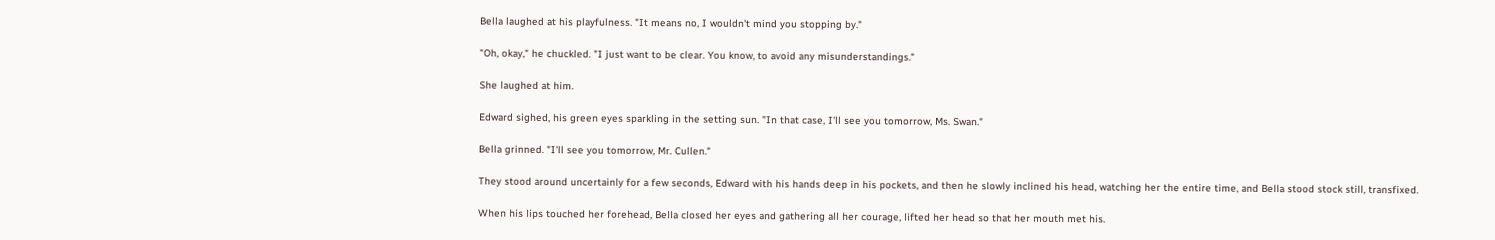Bella laughed at his playfulness. "It means no, I wouldn't mind you stopping by."

"Oh, okay," he chuckled. "I just want to be clear. You know, to avoid any misunderstandings."

She laughed at him.

Edward sighed, his green eyes sparkling in the setting sun. "In that case, I'll see you tomorrow, Ms. Swan."

Bella grinned. "I'll see you tomorrow, Mr. Cullen."

They stood around uncertainly for a few seconds, Edward with his hands deep in his pockets, and then he slowly inclined his head, watching her the entire time, and Bella stood stock still, transfixed.

When his lips touched her forehead, Bella closed her eyes and gathering all her courage, lifted her head so that her mouth met his.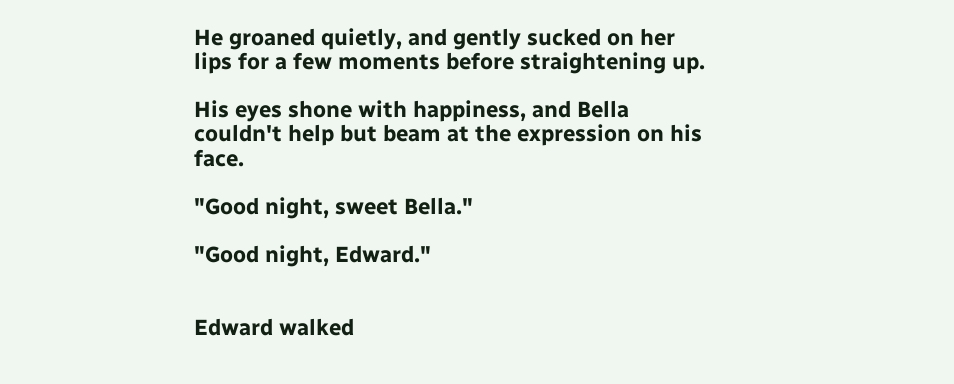He groaned quietly, and gently sucked on her lips for a few moments before straightening up.

His eyes shone with happiness, and Bella couldn't help but beam at the expression on his face.

"Good night, sweet Bella."

"Good night, Edward."


Edward walked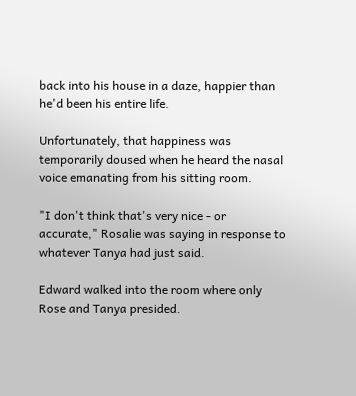back into his house in a daze, happier than he'd been his entire life.

Unfortunately, that happiness was temporarily doused when he heard the nasal voice emanating from his sitting room.

"I don't think that's very nice - or accurate," Rosalie was saying in response to whatever Tanya had just said.

Edward walked into the room where only Rose and Tanya presided.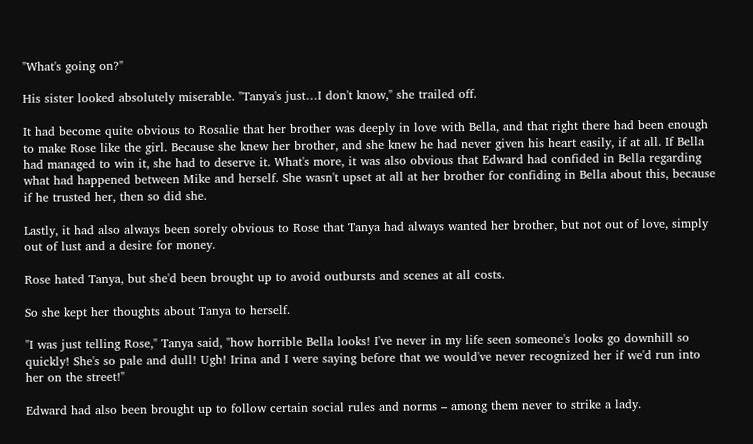"What's going on?"

His sister looked absolutely miserable. "Tanya's just…I don't know," she trailed off.

It had become quite obvious to Rosalie that her brother was deeply in love with Bella, and that right there had been enough to make Rose like the girl. Because she knew her brother, and she knew he had never given his heart easily, if at all. If Bella had managed to win it, she had to deserve it. What's more, it was also obvious that Edward had confided in Bella regarding what had happened between Mike and herself. She wasn't upset at all at her brother for confiding in Bella about this, because if he trusted her, then so did she.

Lastly, it had also always been sorely obvious to Rose that Tanya had always wanted her brother, but not out of love, simply out of lust and a desire for money.

Rose hated Tanya, but she'd been brought up to avoid outbursts and scenes at all costs.

So she kept her thoughts about Tanya to herself.

"I was just telling Rose," Tanya said, "how horrible Bella looks! I've never in my life seen someone's looks go downhill so quickly! She's so pale and dull! Ugh! Irina and I were saying before that we would've never recognized her if we'd run into her on the street!"

Edward had also been brought up to follow certain social rules and norms – among them never to strike a lady.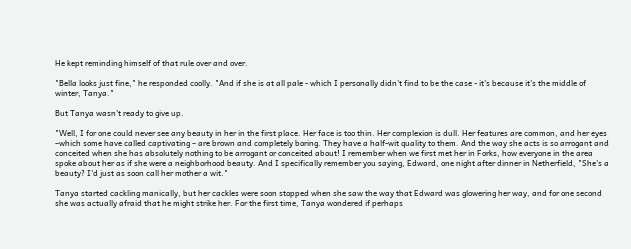He kept reminding himself of that rule over and over.

"Bella looks just fine," he responded coolly. "And if she is at all pale - which I personally didn't find to be the case - it's because it's the middle of winter, Tanya."

But Tanya wasn't ready to give up.

"Well, I for one could never see any beauty in her in the first place. Her face is too thin. Her complexion is dull. Her features are common, and her eyes –which some have called captivating – are brown and completely boring. They have a half-wit quality to them. And the way she acts is so arrogant and conceited when she has absolutely nothing to be arrogant or conceited about! I remember when we first met her in Forks, how everyone in the area spoke about her as if she were a neighborhood beauty. And I specifically remember you saying, Edward, one night after dinner in Netherfield, "She's a beauty? I'd just as soon call her mother a wit."

Tanya started cackling manically, but her cackles were soon stopped when she saw the way that Edward was glowering her way, and for one second she was actually afraid that he might strike her. For the first time, Tanya wondered if perhaps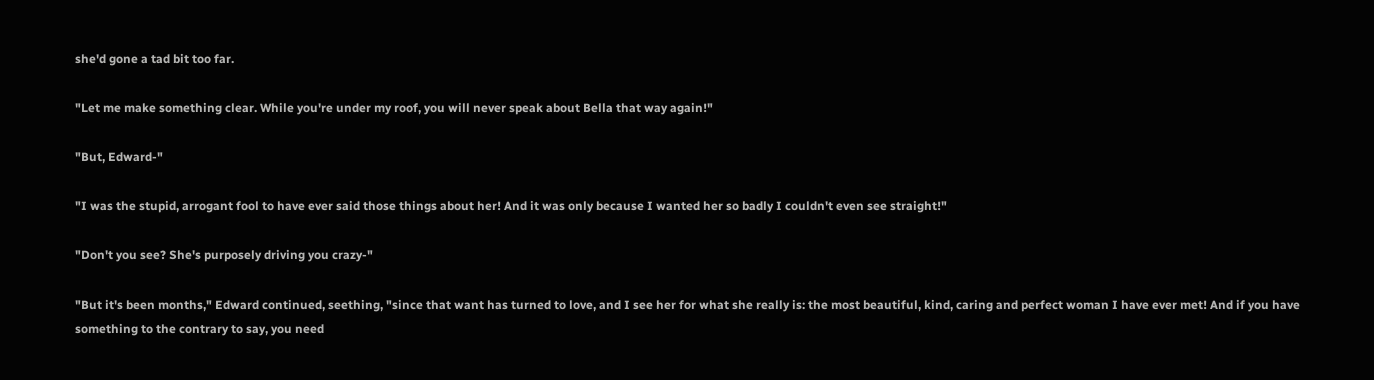she'd gone a tad bit too far.

"Let me make something clear. While you're under my roof, you will never speak about Bella that way again!"

"But, Edward-"

"I was the stupid, arrogant fool to have ever said those things about her! And it was only because I wanted her so badly I couldn't even see straight!"

"Don't you see? She's purposely driving you crazy-"

"But it's been months," Edward continued, seething, "since that want has turned to love, and I see her for what she really is: the most beautiful, kind, caring and perfect woman I have ever met! And if you have something to the contrary to say, you need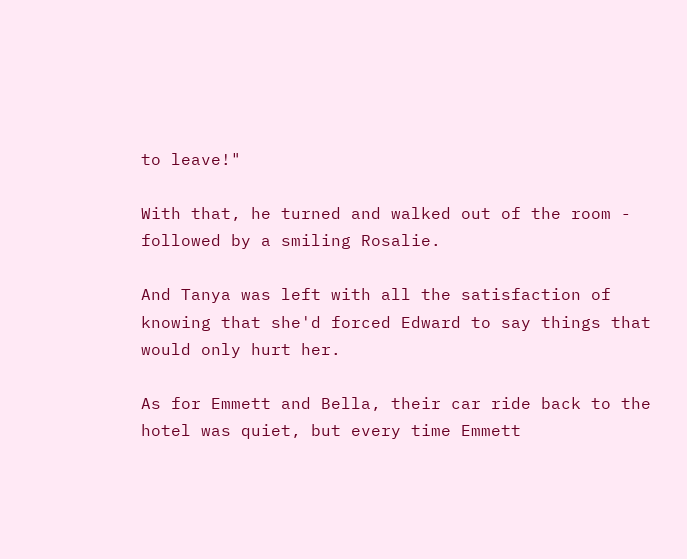to leave!"

With that, he turned and walked out of the room - followed by a smiling Rosalie.

And Tanya was left with all the satisfaction of knowing that she'd forced Edward to say things that would only hurt her.

As for Emmett and Bella, their car ride back to the hotel was quiet, but every time Emmett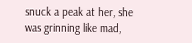snuck a peak at her, she was grinning like mad,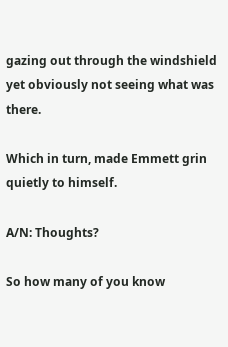gazing out through the windshield yet obviously not seeing what was there.

Which in turn, made Emmett grin quietly to himself.

A/N: Thoughts?

So how many of you know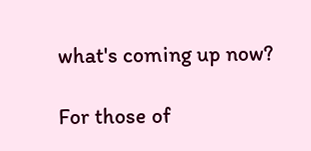what's coming up now?

For those of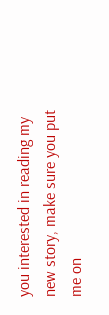you interested in reading my new story, make sure you put me on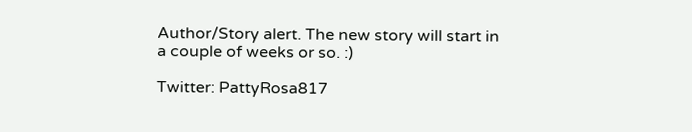Author/Story alert. The new story will start in a couple of weeks or so. :)

Twitter: PattyRosa817